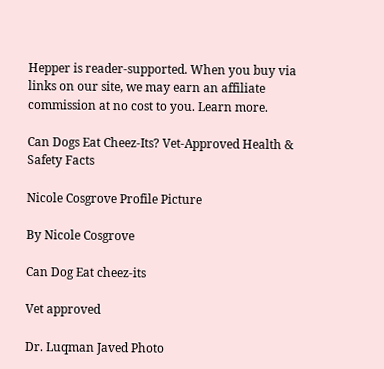Hepper is reader-supported. When you buy via links on our site, we may earn an affiliate commission at no cost to you. Learn more.

Can Dogs Eat Cheez-Its? Vet-Approved Health & Safety Facts

Nicole Cosgrove Profile Picture

By Nicole Cosgrove

Can Dog Eat cheez-its

Vet approved

Dr. Luqman Javed Photo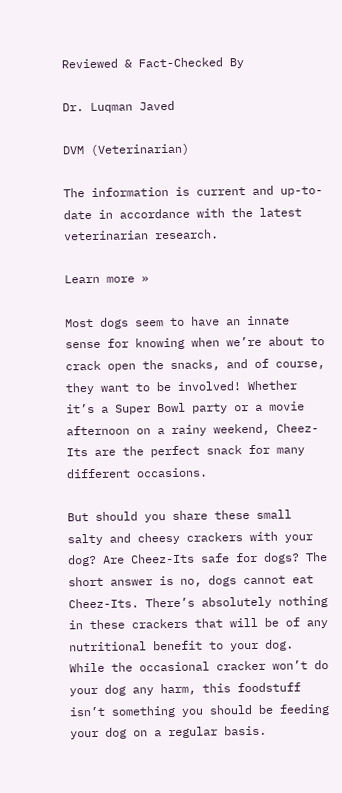Reviewed & Fact-Checked By

Dr. Luqman Javed

DVM (Veterinarian)

The information is current and up-to-date in accordance with the latest veterinarian research.

Learn more »

Most dogs seem to have an innate sense for knowing when we’re about to crack open the snacks, and of course, they want to be involved! Whether it’s a Super Bowl party or a movie afternoon on a rainy weekend, Cheez-Its are the perfect snack for many different occasions.

But should you share these small salty and cheesy crackers with your dog? Are Cheez-Its safe for dogs? The short answer is no, dogs cannot eat Cheez-Its. There’s absolutely nothing in these crackers that will be of any nutritional benefit to your dog. While the occasional cracker won’t do your dog any harm, this foodstuff isn’t something you should be feeding your dog on a regular basis.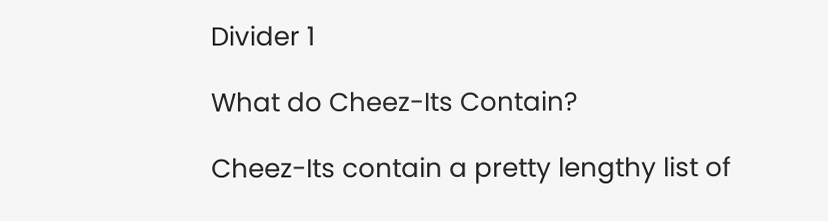Divider 1

What do Cheez-Its Contain?

Cheez-Its contain a pretty lengthy list of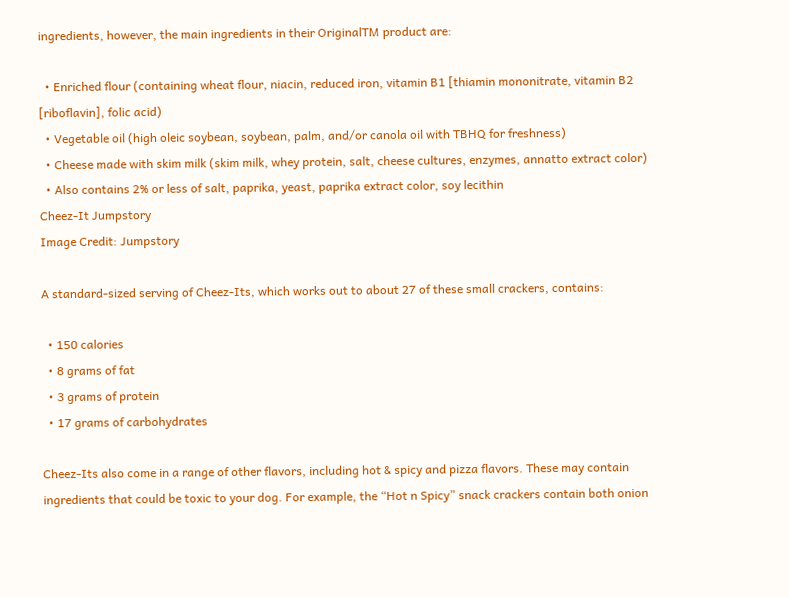ingredients, however, the main ingredients in their OriginalTM product are:

  • Enriched flour (containing wheat flour, niacin, reduced iron, vitamin B1 [thiamin mononitrate, vitamin B2 [riboflavin], folic acid)
  • Vegetable oil (high oleic soybean, soybean, palm, and/or canola oil with TBHQ for freshness)
  • Cheese made with skim milk (skim milk, whey protein, salt, cheese cultures, enzymes, annatto extract color)
  • Also contains 2% or less of salt, paprika, yeast, paprika extract color, soy lecithin
Cheez-It Jumpstory
Image Credit: Jumpstory

A standard-sized serving of Cheez-Its, which works out to about 27 of these small crackers, contains:

  • 150 calories
  • 8 grams of fat
  • 3 grams of protein
  • 17 grams of carbohydrates

Cheez-Its also come in a range of other flavors, including hot & spicy and pizza flavors. These may contain ingredients that could be toxic to your dog. For example, the “Hot n Spicy” snack crackers contain both onion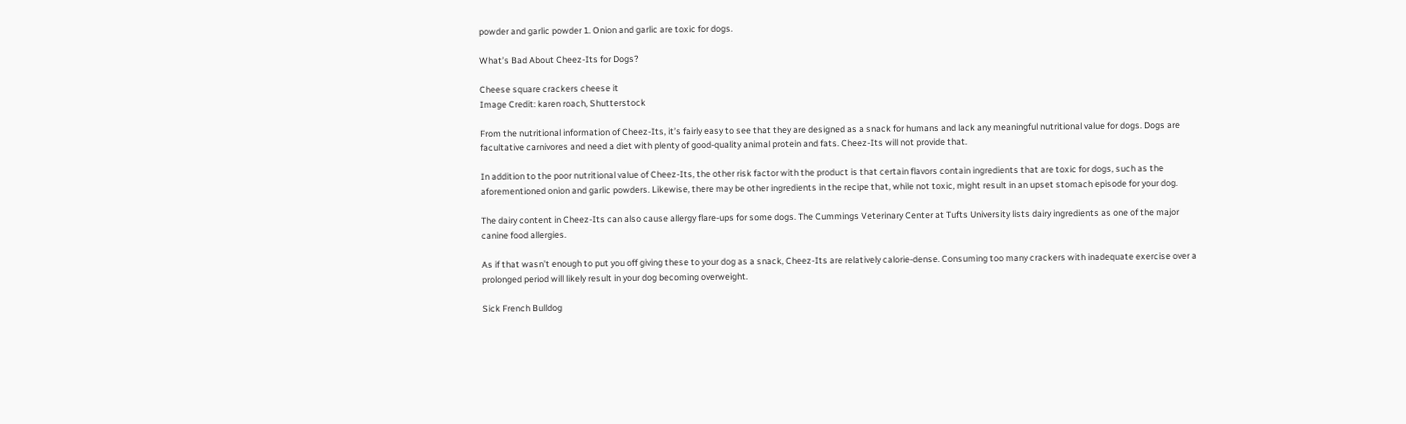powder and garlic powder 1. Onion and garlic are toxic for dogs.

What’s Bad About Cheez-Its for Dogs?

Cheese square crackers cheese it
Image Credit: karen roach, Shutterstock

From the nutritional information of Cheez-Its, it’s fairly easy to see that they are designed as a snack for humans and lack any meaningful nutritional value for dogs. Dogs are facultative carnivores and need a diet with plenty of good-quality animal protein and fats. Cheez-Its will not provide that.

In addition to the poor nutritional value of Cheez-Its, the other risk factor with the product is that certain flavors contain ingredients that are toxic for dogs, such as the aforementioned onion and garlic powders. Likewise, there may be other ingredients in the recipe that, while not toxic, might result in an upset stomach episode for your dog.

The dairy content in Cheez-Its can also cause allergy flare-ups for some dogs. The Cummings Veterinary Center at Tufts University lists dairy ingredients as one of the major canine food allergies.

As if that wasn’t enough to put you off giving these to your dog as a snack, Cheez-Its are relatively calorie-dense. Consuming too many crackers with inadequate exercise over a prolonged period will likely result in your dog becoming overweight.

Sick French Bulldog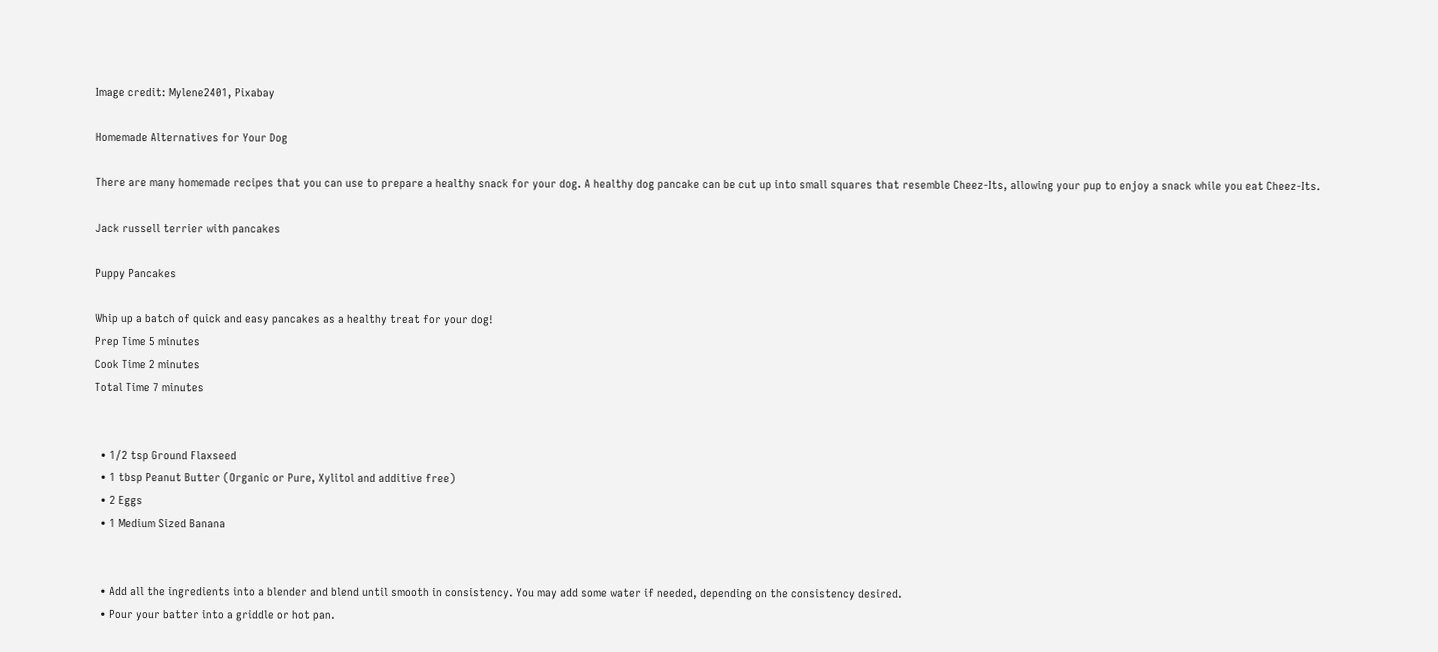Image credit: Mylene2401, Pixabay

Homemade Alternatives for Your Dog

There are many homemade recipes that you can use to prepare a healthy snack for your dog. A healthy dog pancake can be cut up into small squares that resemble Cheez-Its, allowing your pup to enjoy a snack while you eat Cheez-Its.

Jack russell terrier with pancakes

Puppy Pancakes

Whip up a batch of quick and easy pancakes as a healthy treat for your dog!
Prep Time 5 minutes
Cook Time 2 minutes
Total Time 7 minutes


  • 1/2 tsp Ground Flaxseed
  • 1 tbsp Peanut Butter (Organic or Pure, Xylitol and additive free)
  • 2 Eggs
  • 1 Medium Sized Banana


  • Add all the ingredients into a blender and blend until smooth in consistency. You may add some water if needed, depending on the consistency desired.
  • Pour your batter into a griddle or hot pan.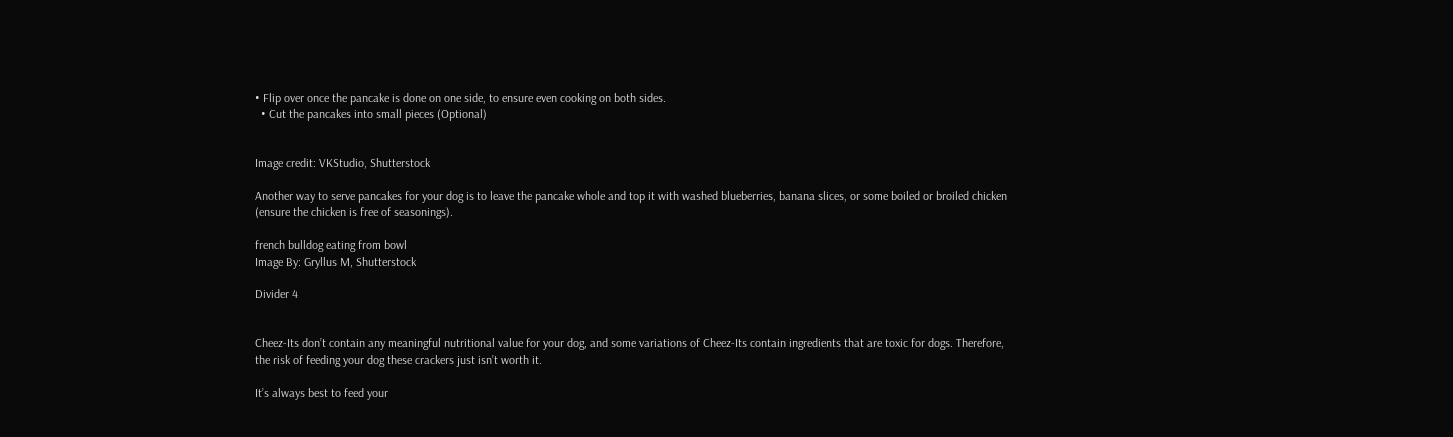• Flip over once the pancake is done on one side, to ensure even cooking on both sides.
  • Cut the pancakes into small pieces (Optional)


Image credit: VKStudio, Shutterstock

Another way to serve pancakes for your dog is to leave the pancake whole and top it with washed blueberries, banana slices, or some boiled or broiled chicken (ensure the chicken is free of seasonings).

french bulldog eating from bowl
Image By: Gryllus M, Shutterstock

Divider 4


Cheez-Its don’t contain any meaningful nutritional value for your dog, and some variations of Cheez-Its contain ingredients that are toxic for dogs. Therefore, the risk of feeding your dog these crackers just isn’t worth it.

It’s always best to feed your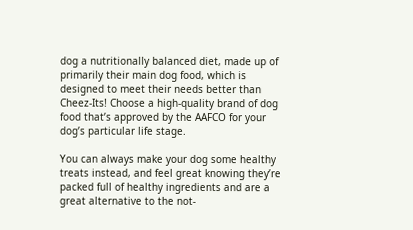dog a nutritionally balanced diet, made up of primarily their main dog food, which is designed to meet their needs better than Cheez-Its! Choose a high-quality brand of dog food that’s approved by the AAFCO for your dog’s particular life stage.

You can always make your dog some healthy treats instead, and feel great knowing they’re packed full of healthy ingredients and are a great alternative to the not-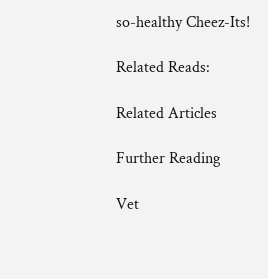so-healthy Cheez-Its!

Related Reads:

Related Articles

Further Reading

Vet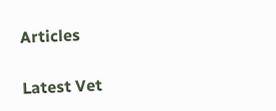Articles

Latest Vet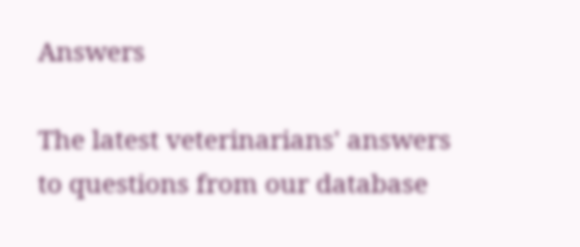Answers

The latest veterinarians' answers to questions from our database